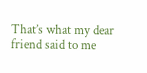That’s what my dear friend said to me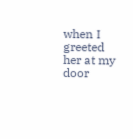when I greeted her at my door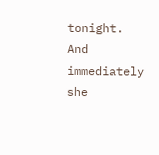tonight. And immediately she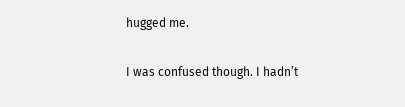hugged me.

I was confused though. I hadn’t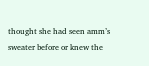thought she had seen amm’s sweater before or knew the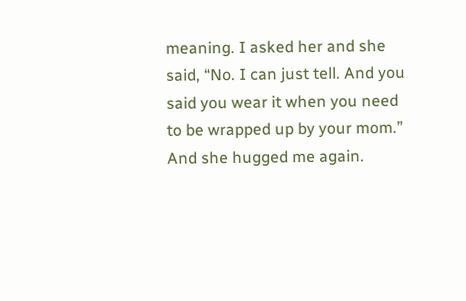meaning. I asked her and she said, “No. I can just tell. And you said you wear it when you need to be wrapped up by your mom.” And she hugged me again.